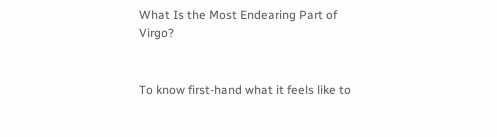What Is the Most Endearing Part of Virgo?


To know first-hand what it feels like to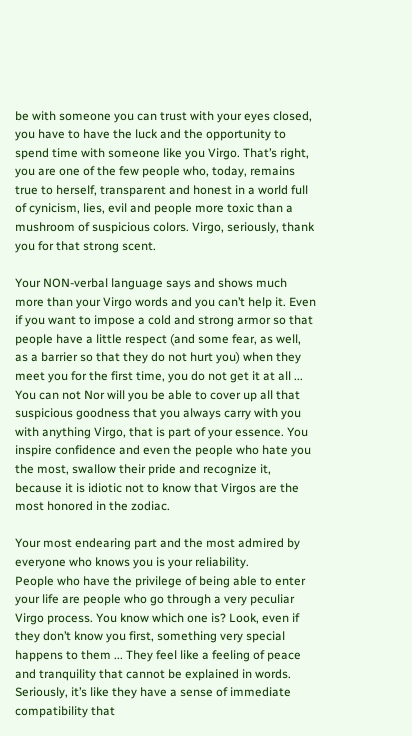be with someone you can trust with your eyes closed, you have to have the luck and the opportunity to spend time with someone like you Virgo. That’s right, you are one of the few people who, today, remains true to herself, transparent and honest in a world full of cynicism, lies, evil and people more toxic than a mushroom of suspicious colors. Virgo, seriously, thank you for that strong scent.

Your NON-verbal language says and shows much more than your Virgo words and you can’t help it. Even if you want to impose a cold and strong armor so that people have a little respect (and some fear, as well, as a barrier so that they do not hurt you) when they meet you for the first time, you do not get it at all ... You can not Nor will you be able to cover up all that suspicious goodness that you always carry with you with anything Virgo, that is part of your essence. You inspire confidence and even the people who hate you the most, swallow their pride and recognize it, because it is idiotic not to know that Virgos are the most honored in the zodiac.

Your most endearing part and the most admired by everyone who knows you is your reliability.
People who have the privilege of being able to enter your life are people who go through a very peculiar Virgo process. You know which one is? Look, even if they don’t know you first, something very special happens to them ... They feel like a feeling of peace and tranquility that cannot be explained in words. Seriously, it’s like they have a sense of immediate compatibility that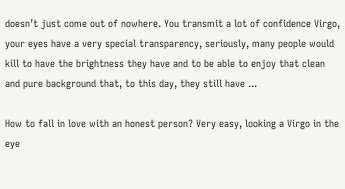doesn’t just come out of nowhere. You transmit a lot of confidence Virgo, your eyes have a very special transparency, seriously, many people would kill to have the brightness they have and to be able to enjoy that clean and pure background that, to this day, they still have ...

How to fall in love with an honest person? Very easy, looking a Virgo in the eye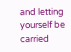and letting yourself be carried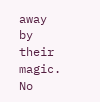away by their magic. No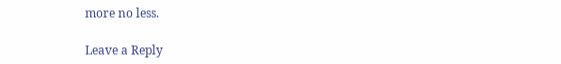more no less.

Leave a Reply